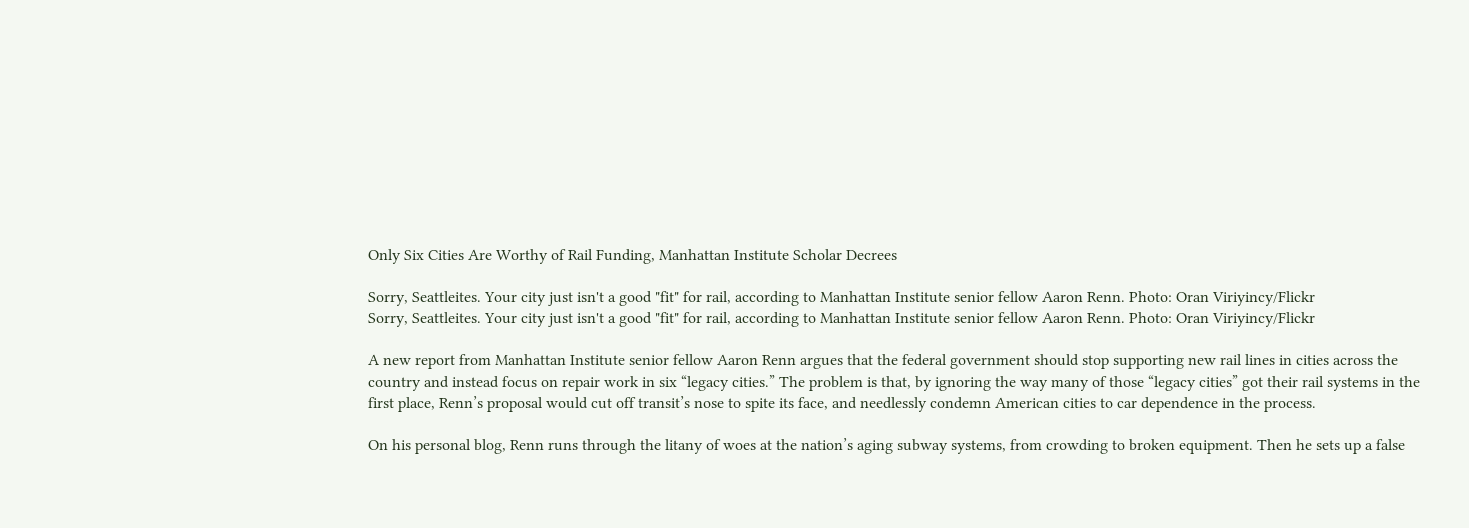Only Six Cities Are Worthy of Rail Funding, Manhattan Institute Scholar Decrees

Sorry, Seattleites. Your city just isn't a good "fit" for rail, according to Manhattan Institute senior fellow Aaron Renn. Photo: Oran Viriyincy/Flickr
Sorry, Seattleites. Your city just isn't a good "fit" for rail, according to Manhattan Institute senior fellow Aaron Renn. Photo: Oran Viriyincy/Flickr

A new report from Manhattan Institute senior fellow Aaron Renn argues that the federal government should stop supporting new rail lines in cities across the country and instead focus on repair work in six “legacy cities.” The problem is that, by ignoring the way many of those “legacy cities” got their rail systems in the first place, Renn’s proposal would cut off transit’s nose to spite its face, and needlessly condemn American cities to car dependence in the process.

On his personal blog, Renn runs through the litany of woes at the nation’s aging subway systems, from crowding to broken equipment. Then he sets up a false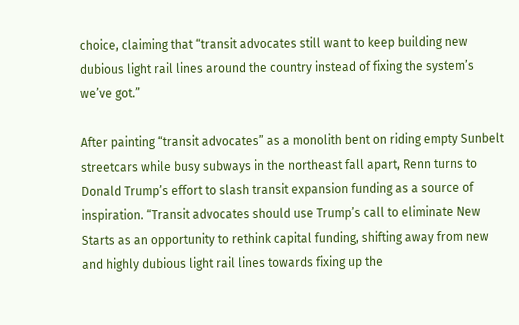choice, claiming that “transit advocates still want to keep building new dubious light rail lines around the country instead of fixing the system’s we’ve got.”

After painting “transit advocates” as a monolith bent on riding empty Sunbelt streetcars while busy subways in the northeast fall apart, Renn turns to Donald Trump’s effort to slash transit expansion funding as a source of inspiration. “Transit advocates should use Trump’s call to eliminate New Starts as an opportunity to rethink capital funding, shifting away from new and highly dubious light rail lines towards fixing up the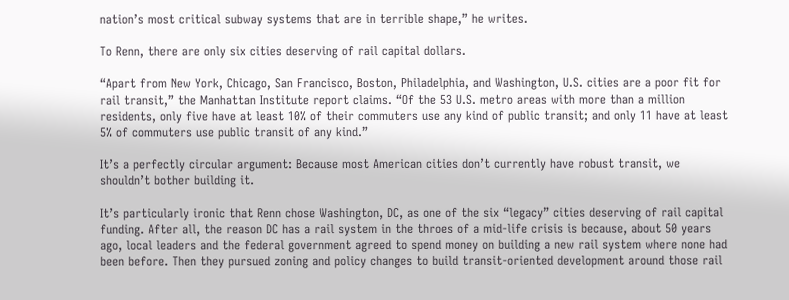nation’s most critical subway systems that are in terrible shape,” he writes.

To Renn, there are only six cities deserving of rail capital dollars.

“Apart from New York, Chicago, San Francisco, Boston, Philadelphia, and Washington, U.S. cities are a poor fit for rail transit,” the Manhattan Institute report claims. “Of the 53 U.S. metro areas with more than a million residents, only five have at least 10% of their commuters use any kind of public transit; and only 11 have at least 5% of commuters use public transit of any kind.”

It’s a perfectly circular argument: Because most American cities don’t currently have robust transit, we shouldn’t bother building it.

It’s particularly ironic that Renn chose Washington, DC, as one of the six “legacy” cities deserving of rail capital funding. After all, the reason DC has a rail system in the throes of a mid-life crisis is because, about 50 years ago, local leaders and the federal government agreed to spend money on building a new rail system where none had been before. Then they pursued zoning and policy changes to build transit-oriented development around those rail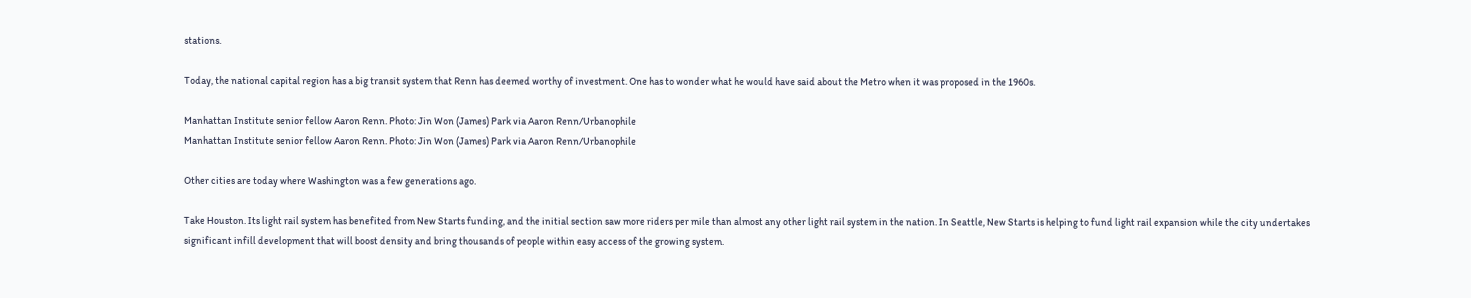stations.

Today, the national capital region has a big transit system that Renn has deemed worthy of investment. One has to wonder what he would have said about the Metro when it was proposed in the 1960s.

Manhattan Institute senior fellow Aaron Renn. Photo: Jin Won (James) Park via Aaron Renn/Urbanophile
Manhattan Institute senior fellow Aaron Renn. Photo: Jin Won (James) Park via Aaron Renn/Urbanophile

Other cities are today where Washington was a few generations ago.

Take Houston. Its light rail system has benefited from New Starts funding, and the initial section saw more riders per mile than almost any other light rail system in the nation. In Seattle, New Starts is helping to fund light rail expansion while the city undertakes significant infill development that will boost density and bring thousands of people within easy access of the growing system.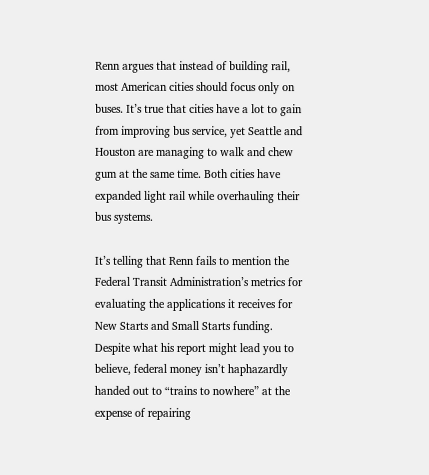Renn argues that instead of building rail, most American cities should focus only on buses. It’s true that cities have a lot to gain from improving bus service, yet Seattle and Houston are managing to walk and chew gum at the same time. Both cities have expanded light rail while overhauling their bus systems.

It’s telling that Renn fails to mention the Federal Transit Administration’s metrics for evaluating the applications it receives for New Starts and Small Starts funding. Despite what his report might lead you to believe, federal money isn’t haphazardly handed out to “trains to nowhere” at the expense of repairing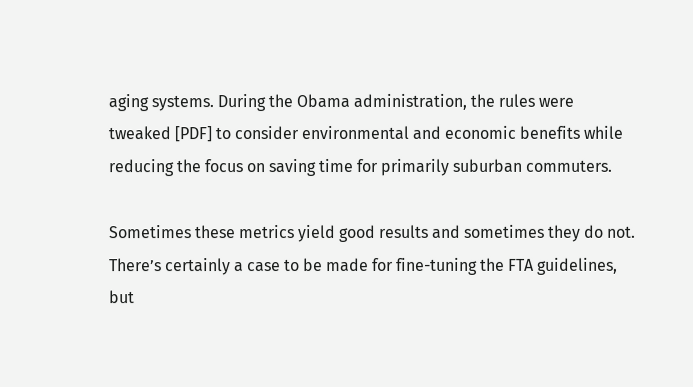aging systems. During the Obama administration, the rules were tweaked [PDF] to consider environmental and economic benefits while reducing the focus on saving time for primarily suburban commuters.

Sometimes these metrics yield good results and sometimes they do not. There’s certainly a case to be made for fine-tuning the FTA guidelines, but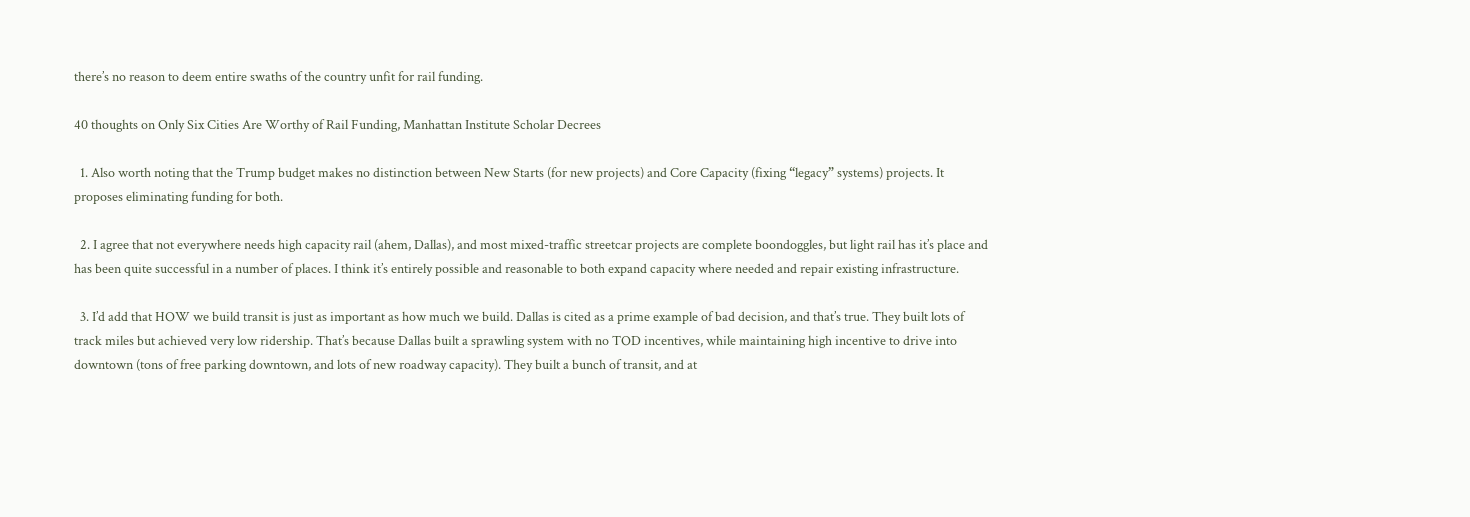there’s no reason to deem entire swaths of the country unfit for rail funding.

40 thoughts on Only Six Cities Are Worthy of Rail Funding, Manhattan Institute Scholar Decrees

  1. Also worth noting that the Trump budget makes no distinction between New Starts (for new projects) and Core Capacity (fixing “legacy” systems) projects. It proposes eliminating funding for both.

  2. I agree that not everywhere needs high capacity rail (ahem, Dallas), and most mixed-traffic streetcar projects are complete boondoggles, but light rail has it’s place and has been quite successful in a number of places. I think it’s entirely possible and reasonable to both expand capacity where needed and repair existing infrastructure.

  3. I’d add that HOW we build transit is just as important as how much we build. Dallas is cited as a prime example of bad decision, and that’s true. They built lots of track miles but achieved very low ridership. That’s because Dallas built a sprawling system with no TOD incentives, while maintaining high incentive to drive into downtown (tons of free parking downtown, and lots of new roadway capacity). They built a bunch of transit, and at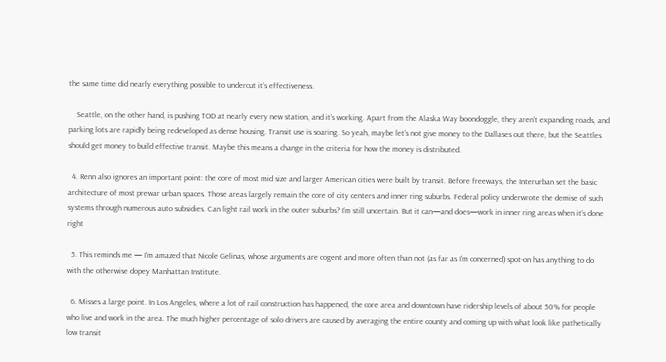the same time did nearly everything possible to undercut it’s effectiveness.

    Seattle, on the other hand, is pushing TOD at nearly every new station, and it’s working. Apart from the Alaska Way boondoggle, they aren’t expanding roads, and parking lots are rapidly being redeveloped as dense housing. Transit use is soaring. So yeah, maybe let’s not give money to the Dallases out there, but the Seattles should get money to build effective transit. Maybe this means a change in the criteria for how the money is distributed.

  4. Renn also ignores an important point: the core of most mid size and larger American cities were built by transit. Before freeways, the Interurban set the basic architecture of most prewar urban spaces. Those areas largely remain the core of city centers and inner ring suburbs. Federal policy underwrote the demise of such systems through numerous auto subsidies. Can light rail work in the outer suburbs? I’m still uncertain. But it can—and does—work in inner ring areas when it’s done right

  5. This reminds me — I’m amazed that Nicole Gelinas, whose arguments are cogent and more often than not (as far as I’m concerned) spot-on has anything to do with the otherwise dopey Manhattan Institute.

  6. Misses a large point. In Los Angeles, where a lot of rail construction has happened, the core area and downtown have ridership levels of about 50% for people who live and work in the area. The much higher percentage of solo drivers are caused by averaging the entire county and coming up with what look like pathetically low transit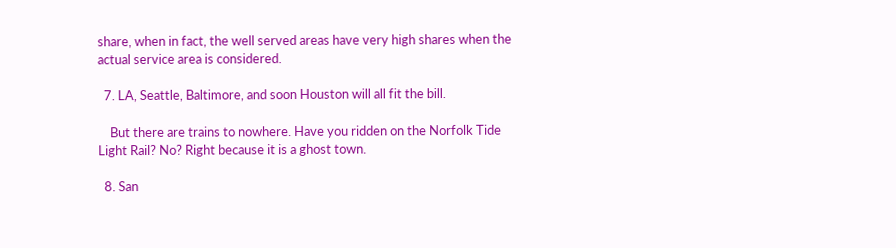share, when in fact, the well served areas have very high shares when the actual service area is considered.

  7. LA, Seattle, Baltimore, and soon Houston will all fit the bill.

    But there are trains to nowhere. Have you ridden on the Norfolk Tide Light Rail? No? Right because it is a ghost town.

  8. San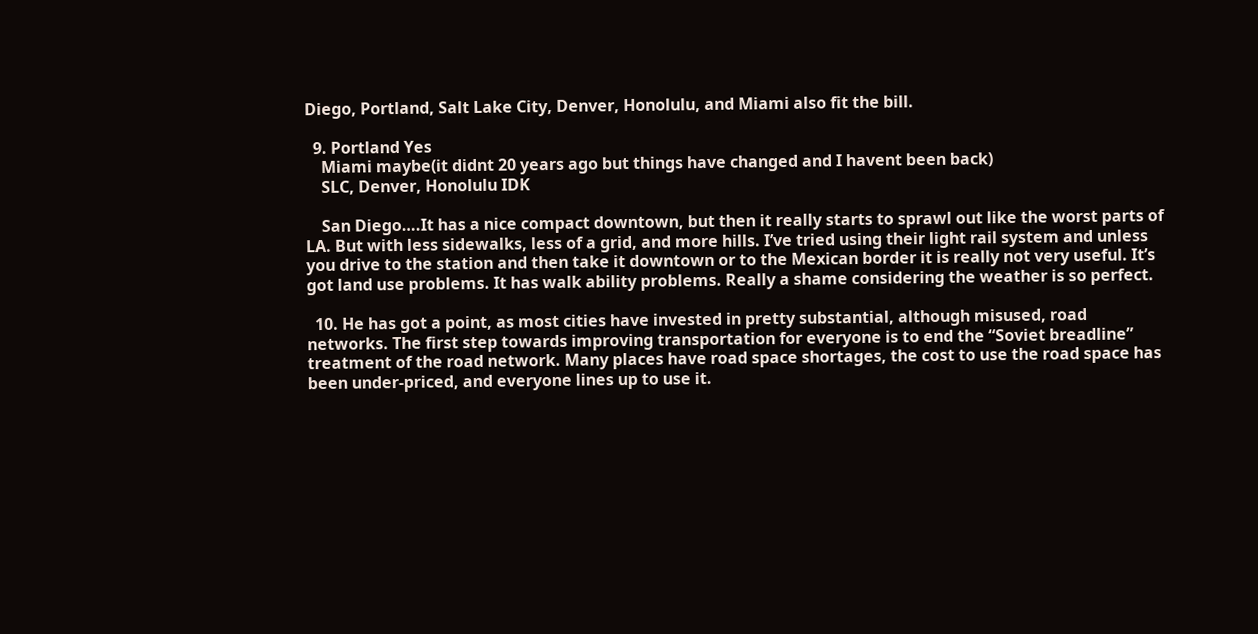Diego, Portland, Salt Lake City, Denver, Honolulu, and Miami also fit the bill.

  9. Portland Yes
    Miami maybe(it didnt 20 years ago but things have changed and I havent been back)
    SLC, Denver, Honolulu IDK

    San Diego….It has a nice compact downtown, but then it really starts to sprawl out like the worst parts of LA. But with less sidewalks, less of a grid, and more hills. I’ve tried using their light rail system and unless you drive to the station and then take it downtown or to the Mexican border it is really not very useful. It’s got land use problems. It has walk ability problems. Really a shame considering the weather is so perfect.

  10. He has got a point, as most cities have invested in pretty substantial, although misused, road networks. The first step towards improving transportation for everyone is to end the “Soviet breadline” treatment of the road network. Many places have road space shortages, the cost to use the road space has been under-priced, and everyone lines up to use it.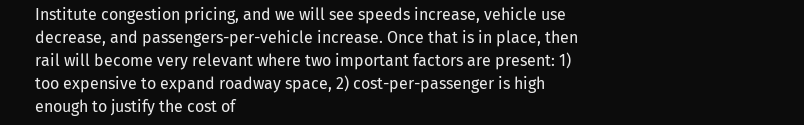Institute congestion pricing, and we will see speeds increase, vehicle use decrease, and passengers-per-vehicle increase. Once that is in place, then rail will become very relevant where two important factors are present: 1) too expensive to expand roadway space, 2) cost-per-passenger is high enough to justify the cost of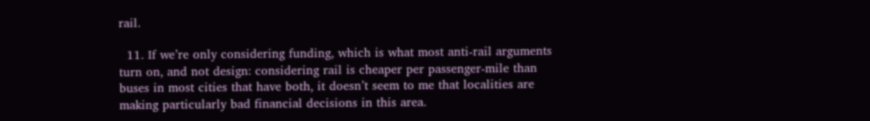rail.

  11. If we’re only considering funding, which is what most anti-rail arguments turn on, and not design: considering rail is cheaper per passenger-mile than buses in most cities that have both, it doesn’t seem to me that localities are making particularly bad financial decisions in this area.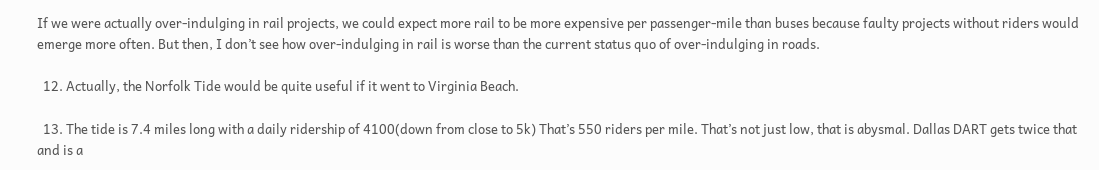If we were actually over-indulging in rail projects, we could expect more rail to be more expensive per passenger-mile than buses because faulty projects without riders would emerge more often. But then, I don’t see how over-indulging in rail is worse than the current status quo of over-indulging in roads.

  12. Actually, the Norfolk Tide would be quite useful if it went to Virginia Beach.

  13. The tide is 7.4 miles long with a daily ridership of 4100(down from close to 5k) That’s 550 riders per mile. That’s not just low, that is abysmal. Dallas DART gets twice that and is a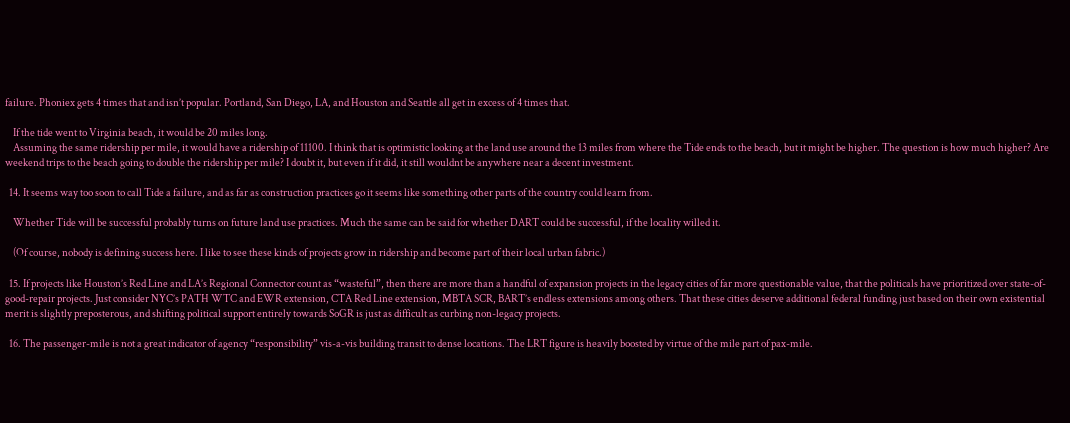failure. Phoniex gets 4 times that and isn’t popular. Portland, San Diego, LA, and Houston and Seattle all get in excess of 4 times that.

    If the tide went to Virginia beach, it would be 20 miles long.
    Assuming the same ridership per mile, it would have a ridership of 11100. I think that is optimistic looking at the land use around the 13 miles from where the Tide ends to the beach, but it might be higher. The question is how much higher? Are weekend trips to the beach going to double the ridership per mile? I doubt it, but even if it did, it still wouldnt be anywhere near a decent investment.

  14. It seems way too soon to call Tide a failure, and as far as construction practices go it seems like something other parts of the country could learn from.

    Whether Tide will be successful probably turns on future land use practices. Much the same can be said for whether DART could be successful, if the locality willed it.

    (Of course, nobody is defining success here. I like to see these kinds of projects grow in ridership and become part of their local urban fabric.)

  15. If projects like Houston’s Red Line and LA’s Regional Connector count as “wasteful”, then there are more than a handful of expansion projects in the legacy cities of far more questionable value, that the politicals have prioritized over state-of-good-repair projects. Just consider NYC’s PATH WTC and EWR extension, CTA Red Line extension, MBTA SCR, BART’s endless extensions among others. That these cities deserve additional federal funding just based on their own existential merit is slightly preposterous, and shifting political support entirely towards SoGR is just as difficult as curbing non-legacy projects.

  16. The passenger-mile is not a great indicator of agency “responsibility” vis-a-vis building transit to dense locations. The LRT figure is heavily boosted by virtue of the mile part of pax-mile.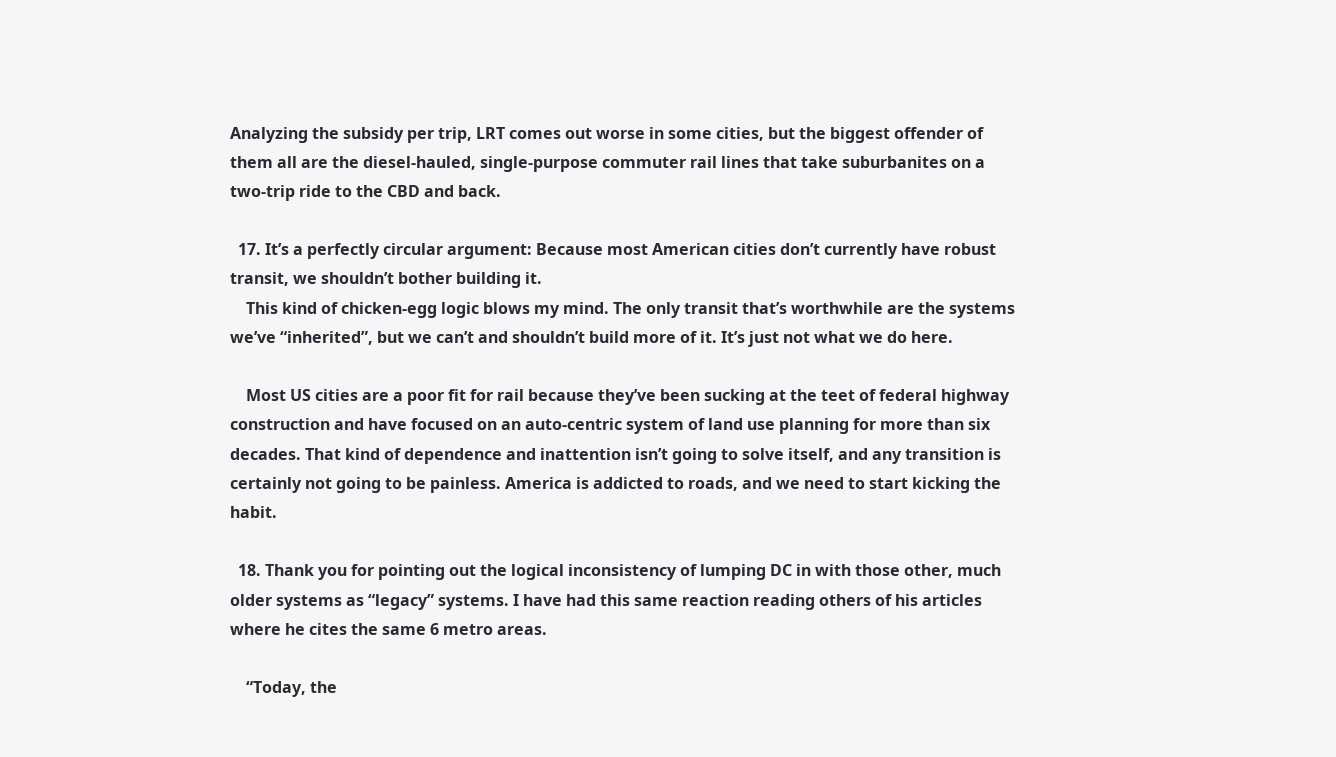Analyzing the subsidy per trip, LRT comes out worse in some cities, but the biggest offender of them all are the diesel-hauled, single-purpose commuter rail lines that take suburbanites on a two-trip ride to the CBD and back.

  17. It’s a perfectly circular argument: Because most American cities don’t currently have robust transit, we shouldn’t bother building it.
    This kind of chicken-egg logic blows my mind. The only transit that’s worthwhile are the systems we’ve “inherited”, but we can’t and shouldn’t build more of it. It’s just not what we do here.

    Most US cities are a poor fit for rail because they’ve been sucking at the teet of federal highway construction and have focused on an auto-centric system of land use planning for more than six decades. That kind of dependence and inattention isn’t going to solve itself, and any transition is certainly not going to be painless. America is addicted to roads, and we need to start kicking the habit.

  18. Thank you for pointing out the logical inconsistency of lumping DC in with those other, much older systems as “legacy” systems. I have had this same reaction reading others of his articles where he cites the same 6 metro areas.

    “Today, the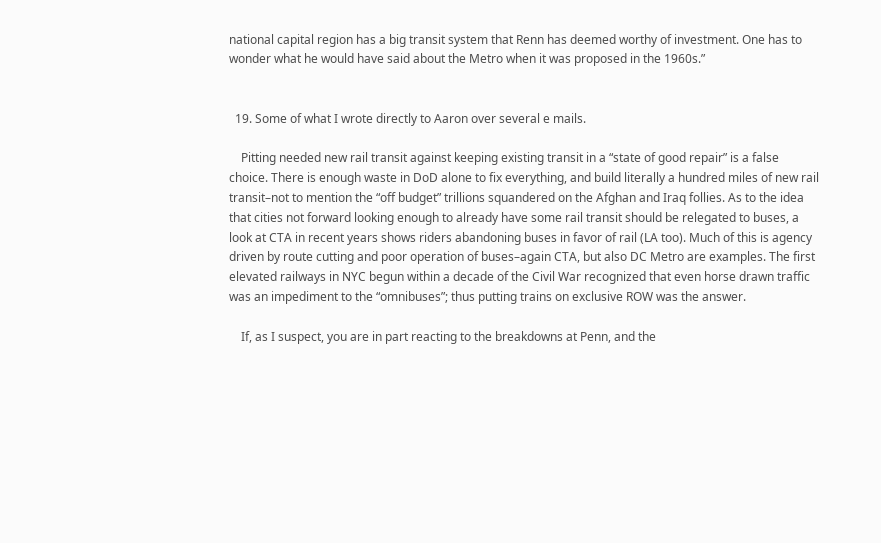national capital region has a big transit system that Renn has deemed worthy of investment. One has to wonder what he would have said about the Metro when it was proposed in the 1960s.”


  19. Some of what I wrote directly to Aaron over several e mails.

    Pitting needed new rail transit against keeping existing transit in a “state of good repair” is a false choice. There is enough waste in DoD alone to fix everything, and build literally a hundred miles of new rail transit–not to mention the “off budget” trillions squandered on the Afghan and Iraq follies. As to the idea that cities not forward looking enough to already have some rail transit should be relegated to buses, a look at CTA in recent years shows riders abandoning buses in favor of rail (LA too). Much of this is agency driven by route cutting and poor operation of buses–again CTA, but also DC Metro are examples. The first elevated railways in NYC begun within a decade of the Civil War recognized that even horse drawn traffic was an impediment to the “omnibuses”; thus putting trains on exclusive ROW was the answer.

    If, as I suspect, you are in part reacting to the breakdowns at Penn, and the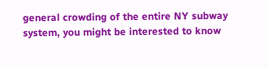general crowding of the entire NY subway system, you might be interested to know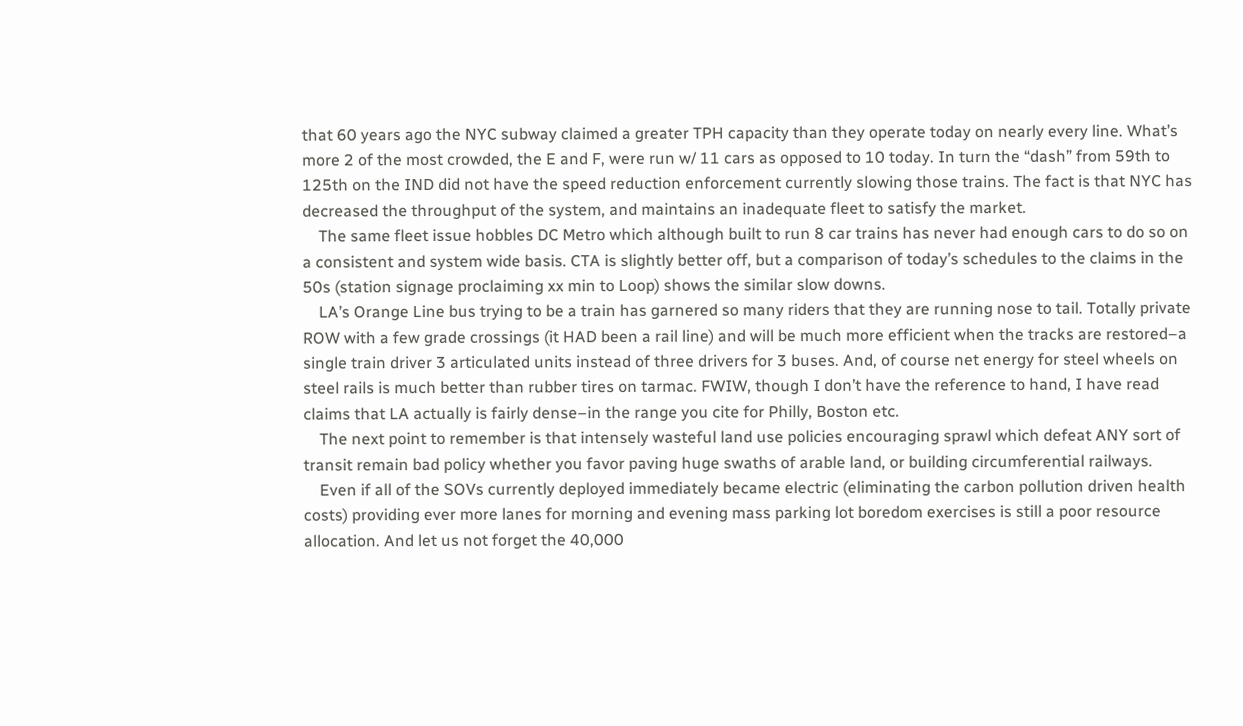that 60 years ago the NYC subway claimed a greater TPH capacity than they operate today on nearly every line. What’s more 2 of the most crowded, the E and F, were run w/ 11 cars as opposed to 10 today. In turn the “dash” from 59th to 125th on the IND did not have the speed reduction enforcement currently slowing those trains. The fact is that NYC has decreased the throughput of the system, and maintains an inadequate fleet to satisfy the market.
    The same fleet issue hobbles DC Metro which although built to run 8 car trains has never had enough cars to do so on a consistent and system wide basis. CTA is slightly better off, but a comparison of today’s schedules to the claims in the 50s (station signage proclaiming xx min to Loop) shows the similar slow downs.
    LA’s Orange Line bus trying to be a train has garnered so many riders that they are running nose to tail. Totally private ROW with a few grade crossings (it HAD been a rail line) and will be much more efficient when the tracks are restored–a single train driver 3 articulated units instead of three drivers for 3 buses. And, of course net energy for steel wheels on steel rails is much better than rubber tires on tarmac. FWIW, though I don’t have the reference to hand, I have read claims that LA actually is fairly dense–in the range you cite for Philly, Boston etc.
    The next point to remember is that intensely wasteful land use policies encouraging sprawl which defeat ANY sort of transit remain bad policy whether you favor paving huge swaths of arable land, or building circumferential railways.
    Even if all of the SOVs currently deployed immediately became electric (eliminating the carbon pollution driven health costs) providing ever more lanes for morning and evening mass parking lot boredom exercises is still a poor resource allocation. And let us not forget the 40,000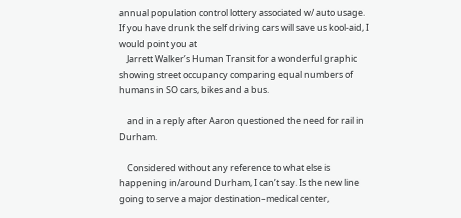annual population control lottery associated w/ auto usage. If you have drunk the self driving cars will save us kool-aid, I would point you at
    Jarrett Walker’s Human Transit for a wonderful graphic showing street occupancy comparing equal numbers of humans in SO cars, bikes and a bus.

    and in a reply after Aaron questioned the need for rail in Durham.

    Considered without any reference to what else is happening in/around Durham, I can’t say. Is the new line going to serve a major destination–medical center,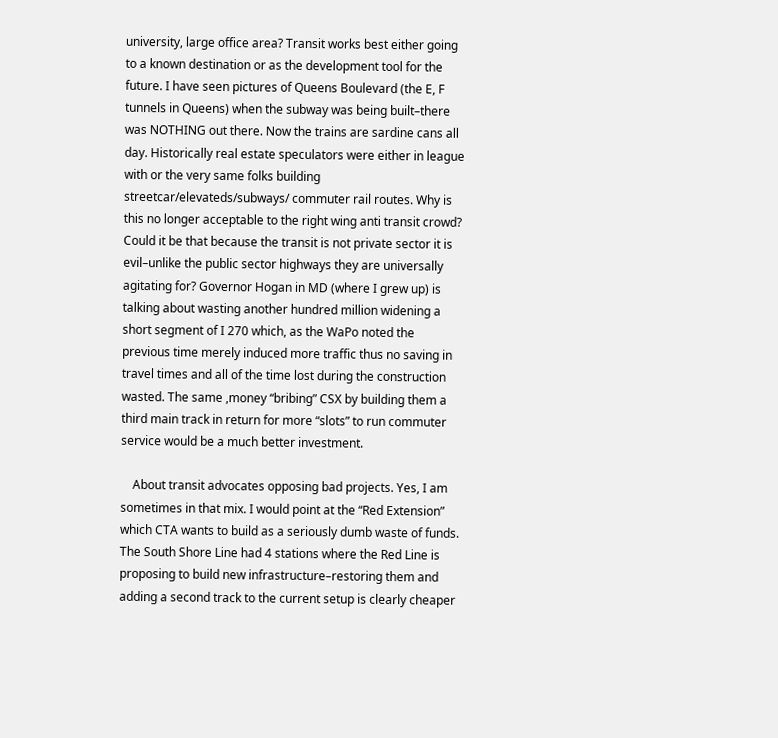university, large office area? Transit works best either going to a known destination or as the development tool for the future. I have seen pictures of Queens Boulevard (the E, F tunnels in Queens) when the subway was being built–there was NOTHING out there. Now the trains are sardine cans all day. Historically real estate speculators were either in league with or the very same folks building streetcar/elevateds/subways/ commuter rail routes. Why is this no longer acceptable to the right wing anti transit crowd? Could it be that because the transit is not private sector it is evil–unlike the public sector highways they are universally agitating for? Governor Hogan in MD (where I grew up) is talking about wasting another hundred million widening a short segment of I 270 which, as the WaPo noted the previous time merely induced more traffic thus no saving in travel times and all of the time lost during the construction wasted. The same ,money “bribing” CSX by building them a third main track in return for more “slots” to run commuter service would be a much better investment.

    About transit advocates opposing bad projects. Yes, I am sometimes in that mix. I would point at the “Red Extension” which CTA wants to build as a seriously dumb waste of funds. The South Shore Line had 4 stations where the Red Line is proposing to build new infrastructure–restoring them and adding a second track to the current setup is clearly cheaper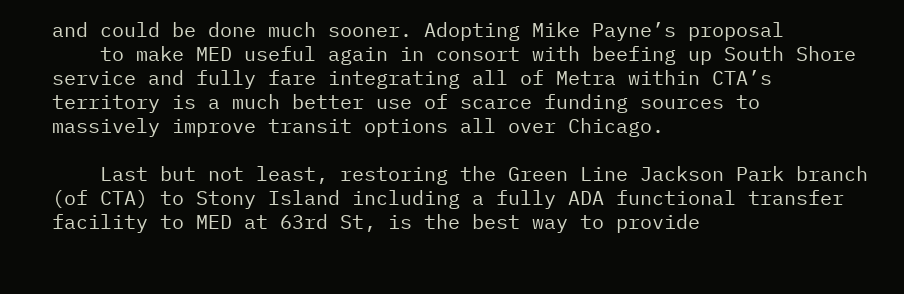and could be done much sooner. Adopting Mike Payne’s proposal
    to make MED useful again in consort with beefing up South Shore service and fully fare integrating all of Metra within CTA’s territory is a much better use of scarce funding sources to massively improve transit options all over Chicago.

    Last but not least, restoring the Green Line Jackson Park branch (of CTA) to Stony Island including a fully ADA functional transfer facility to MED at 63rd St, is the best way to provide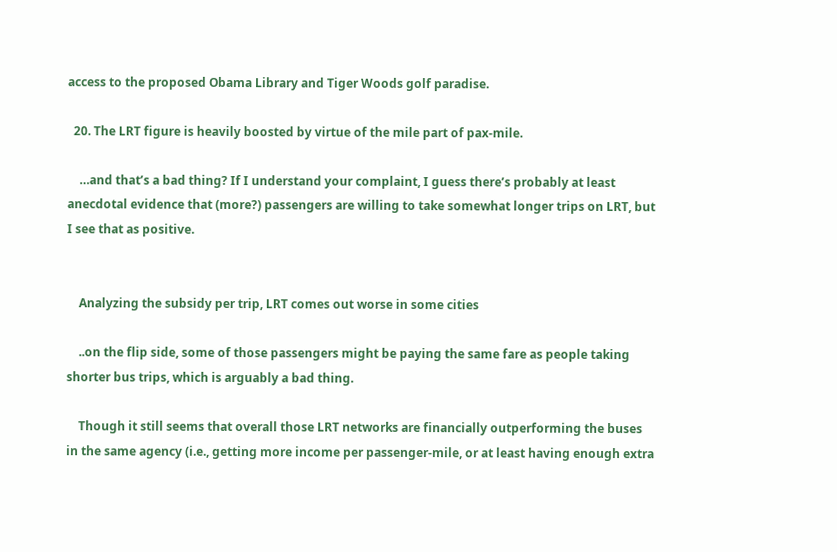access to the proposed Obama Library and Tiger Woods golf paradise.

  20. The LRT figure is heavily boosted by virtue of the mile part of pax-mile.

    …and that’s a bad thing? If I understand your complaint, I guess there’s probably at least anecdotal evidence that (more?) passengers are willing to take somewhat longer trips on LRT, but I see that as positive.


    Analyzing the subsidy per trip, LRT comes out worse in some cities

    ..on the flip side, some of those passengers might be paying the same fare as people taking shorter bus trips, which is arguably a bad thing.

    Though it still seems that overall those LRT networks are financially outperforming the buses in the same agency (i.e., getting more income per passenger-mile, or at least having enough extra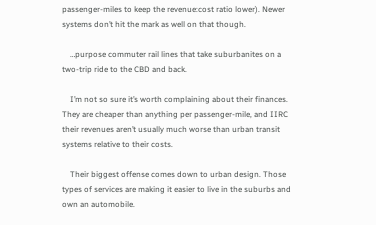passenger-miles to keep the revenue:cost ratio lower). Newer systems don’t hit the mark as well on that though.

    …purpose commuter rail lines that take suburbanites on a two-trip ride to the CBD and back.

    I’m not so sure it’s worth complaining about their finances. They are cheaper than anything per passenger-mile, and IIRC their revenues aren’t usually much worse than urban transit systems relative to their costs.

    Their biggest offense comes down to urban design. Those types of services are making it easier to live in the suburbs and own an automobile.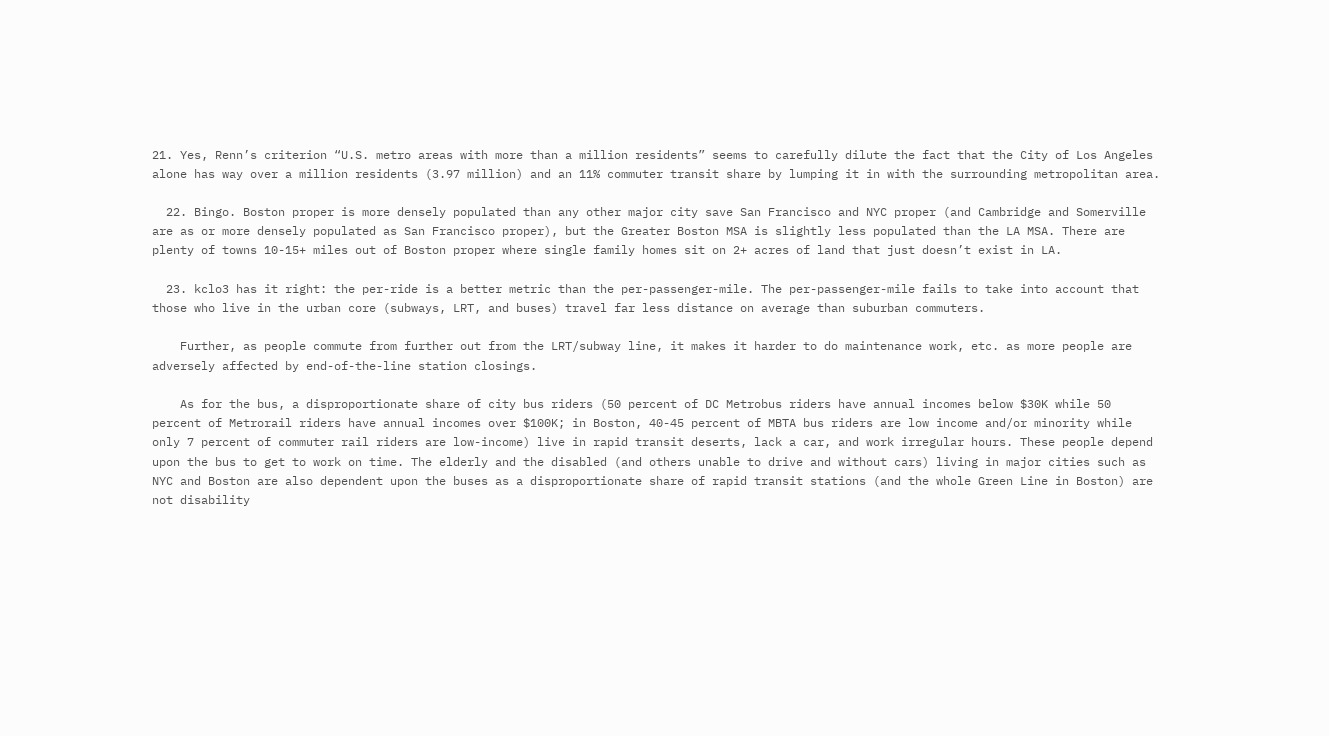21. Yes, Renn’s criterion “U.S. metro areas with more than a million residents” seems to carefully dilute the fact that the City of Los Angeles alone has way over a million residents (3.97 million) and an 11% commuter transit share by lumping it in with the surrounding metropolitan area.

  22. Bingo. Boston proper is more densely populated than any other major city save San Francisco and NYC proper (and Cambridge and Somerville are as or more densely populated as San Francisco proper), but the Greater Boston MSA is slightly less populated than the LA MSA. There are plenty of towns 10-15+ miles out of Boston proper where single family homes sit on 2+ acres of land that just doesn’t exist in LA.

  23. kclo3 has it right: the per-ride is a better metric than the per-passenger-mile. The per-passenger-mile fails to take into account that those who live in the urban core (subways, LRT, and buses) travel far less distance on average than suburban commuters.

    Further, as people commute from further out from the LRT/subway line, it makes it harder to do maintenance work, etc. as more people are adversely affected by end-of-the-line station closings.

    As for the bus, a disproportionate share of city bus riders (50 percent of DC Metrobus riders have annual incomes below $30K while 50 percent of Metrorail riders have annual incomes over $100K; in Boston, 40-45 percent of MBTA bus riders are low income and/or minority while only 7 percent of commuter rail riders are low-income) live in rapid transit deserts, lack a car, and work irregular hours. These people depend upon the bus to get to work on time. The elderly and the disabled (and others unable to drive and without cars) living in major cities such as NYC and Boston are also dependent upon the buses as a disproportionate share of rapid transit stations (and the whole Green Line in Boston) are not disability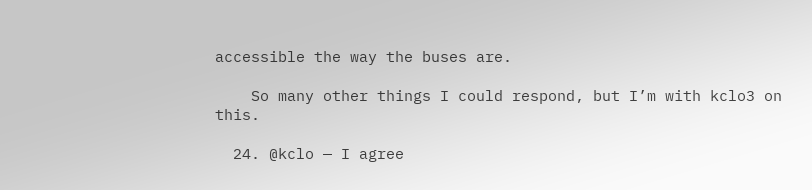accessible the way the buses are.

    So many other things I could respond, but I’m with kclo3 on this.

  24. @kclo — I agree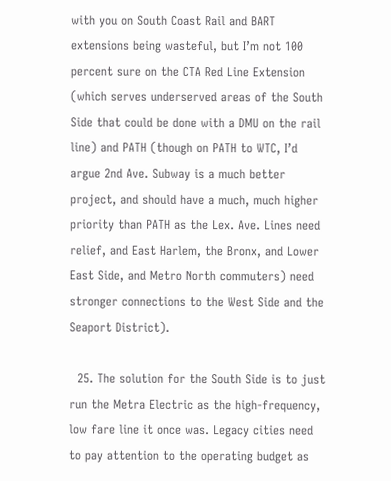with you on South Coast Rail and BART extensions being wasteful, but I’m not 100 percent sure on the CTA Red Line Extension (which serves underserved areas of the South Side that could be done with a DMU on the rail line) and PATH (though on PATH to WTC, I’d argue 2nd Ave. Subway is a much better project, and should have a much, much higher priority than PATH as the Lex. Ave. Lines need relief, and East Harlem, the Bronx, and Lower East Side, and Metro North commuters) need stronger connections to the West Side and the Seaport District).

  25. The solution for the South Side is to just run the Metra Electric as the high-frequency, low fare line it once was. Legacy cities need to pay attention to the operating budget as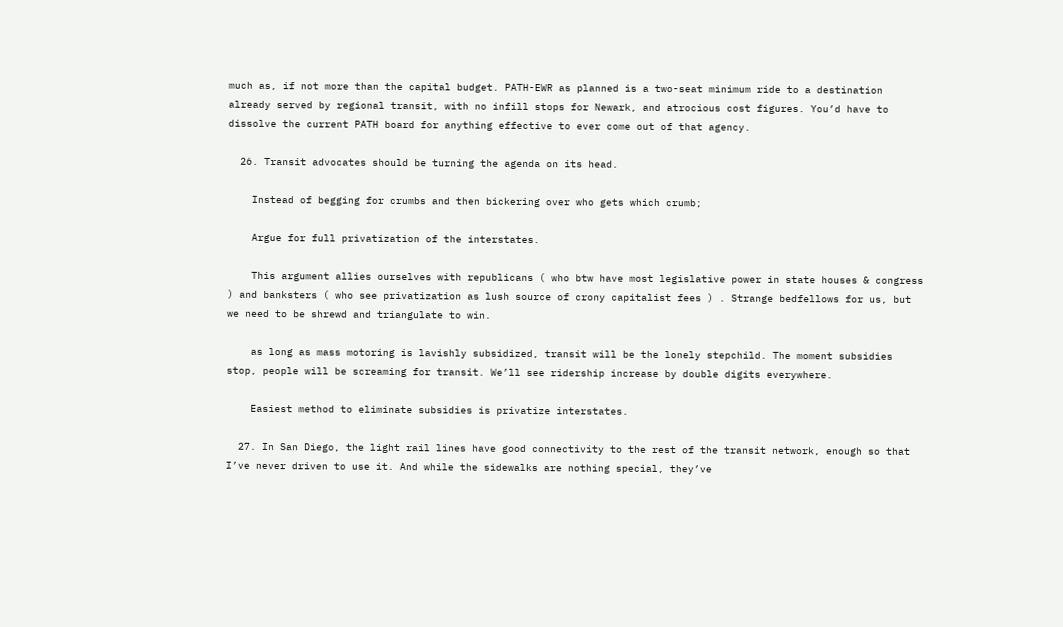much as, if not more than the capital budget. PATH-EWR as planned is a two-seat minimum ride to a destination already served by regional transit, with no infill stops for Newark, and atrocious cost figures. You’d have to dissolve the current PATH board for anything effective to ever come out of that agency.

  26. Transit advocates should be turning the agenda on its head.

    Instead of begging for crumbs and then bickering over who gets which crumb;

    Argue for full privatization of the interstates.

    This argument allies ourselves with republicans ( who btw have most legislative power in state houses & congress ) and banksters ( who see privatization as lush source of crony capitalist fees ) . Strange bedfellows for us, but we need to be shrewd and triangulate to win.

    as long as mass motoring is lavishly subsidized, transit will be the lonely stepchild. The moment subsidies stop, people will be screaming for transit. We’ll see ridership increase by double digits everywhere.

    Easiest method to eliminate subsidies is privatize interstates.

  27. In San Diego, the light rail lines have good connectivity to the rest of the transit network, enough so that I’ve never driven to use it. And while the sidewalks are nothing special, they’ve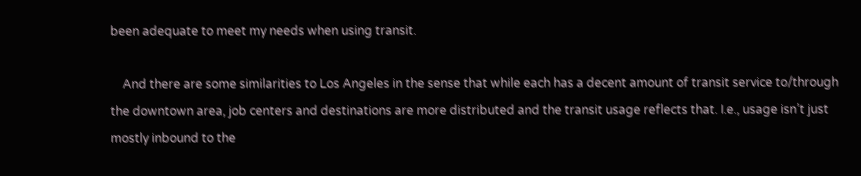been adequate to meet my needs when using transit.

    And there are some similarities to Los Angeles in the sense that while each has a decent amount of transit service to/through the downtown area, job centers and destinations are more distributed and the transit usage reflects that. I.e., usage isn’t just mostly inbound to the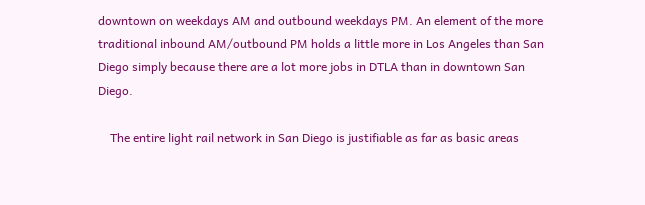downtown on weekdays AM and outbound weekdays PM. An element of the more traditional inbound AM/outbound PM holds a little more in Los Angeles than San Diego simply because there are a lot more jobs in DTLA than in downtown San Diego.

    The entire light rail network in San Diego is justifiable as far as basic areas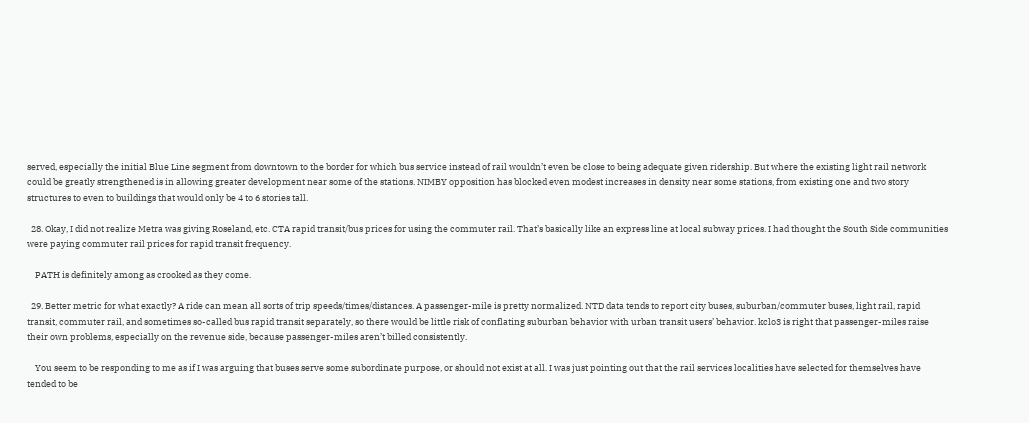served, especially the initial Blue Line segment from downtown to the border for which bus service instead of rail wouldn’t even be close to being adequate given ridership. But where the existing light rail network could be greatly strengthened is in allowing greater development near some of the stations. NIMBY opposition has blocked even modest increases in density near some stations, from existing one and two story structures to even to buildings that would only be 4 to 6 stories tall.

  28. Okay, I did not realize Metra was giving Roseland, etc. CTA rapid transit/bus prices for using the commuter rail. That’s basically like an express line at local subway prices. I had thought the South Side communities were paying commuter rail prices for rapid transit frequency.

    PATH is definitely among as crooked as they come.

  29. Better metric for what exactly? A ride can mean all sorts of trip speeds/times/distances. A passenger-mile is pretty normalized. NTD data tends to report city buses, suburban/commuter buses, light rail, rapid transit, commuter rail, and sometimes so-called bus rapid transit separately, so there would be little risk of conflating suburban behavior with urban transit users’ behavior. kclo3 is right that passenger-miles raise their own problems, especially on the revenue side, because passenger-miles aren’t billed consistently.

    You seem to be responding to me as if I was arguing that buses serve some subordinate purpose, or should not exist at all. I was just pointing out that the rail services localities have selected for themselves have tended to be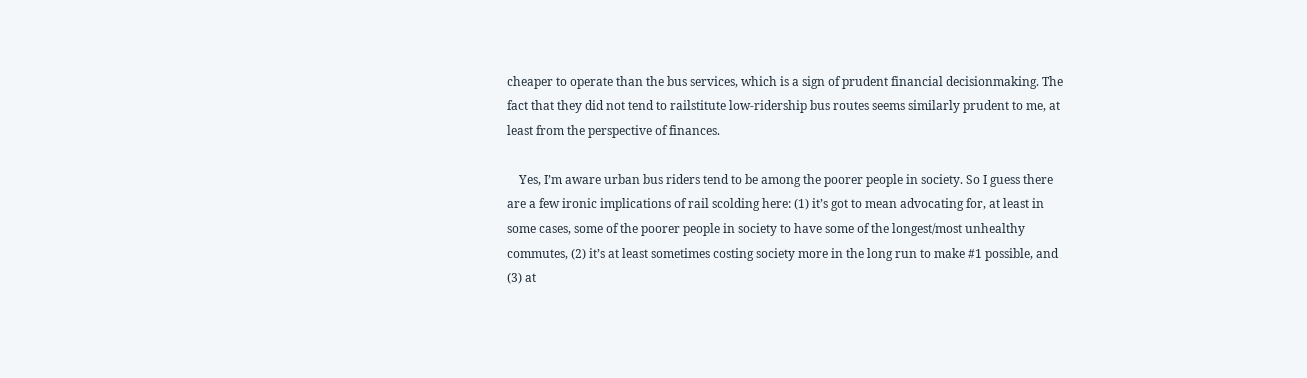cheaper to operate than the bus services, which is a sign of prudent financial decisionmaking. The fact that they did not tend to railstitute low-ridership bus routes seems similarly prudent to me, at least from the perspective of finances.

    Yes, I’m aware urban bus riders tend to be among the poorer people in society. So I guess there are a few ironic implications of rail scolding here: (1) it’s got to mean advocating for, at least in some cases, some of the poorer people in society to have some of the longest/most unhealthy commutes, (2) it’s at least sometimes costing society more in the long run to make #1 possible, and (3) at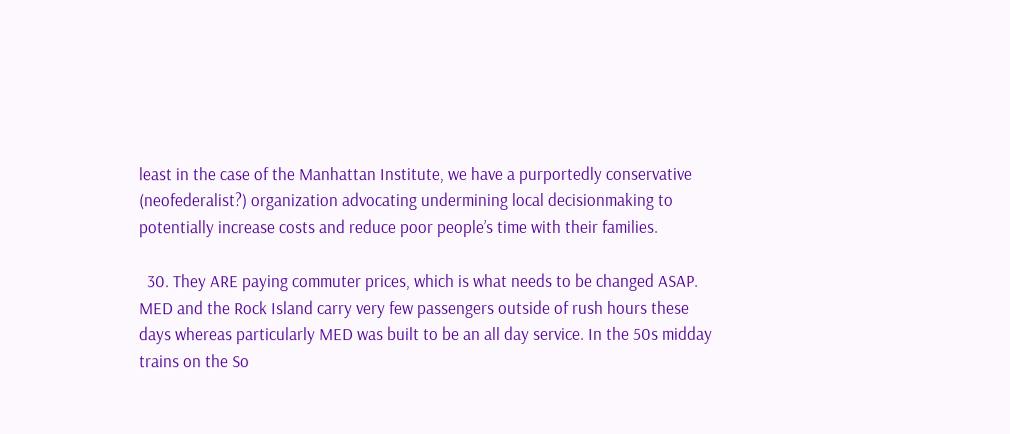least in the case of the Manhattan Institute, we have a purportedly conservative (neofederalist?) organization advocating undermining local decisionmaking to potentially increase costs and reduce poor people’s time with their families.

  30. They ARE paying commuter prices, which is what needs to be changed ASAP. MED and the Rock Island carry very few passengers outside of rush hours these days whereas particularly MED was built to be an all day service. In the 50s midday trains on the So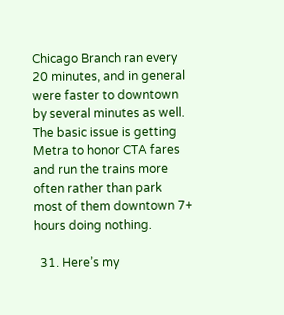Chicago Branch ran every 20 minutes, and in general were faster to downtown by several minutes as well. The basic issue is getting Metra to honor CTA fares and run the trains more often rather than park most of them downtown 7+ hours doing nothing.

  31. Here’s my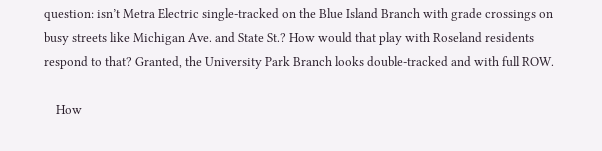question: isn’t Metra Electric single-tracked on the Blue Island Branch with grade crossings on busy streets like Michigan Ave. and State St.? How would that play with Roseland residents respond to that? Granted, the University Park Branch looks double-tracked and with full ROW.

    How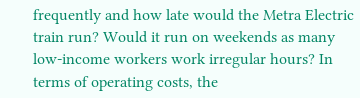frequently and how late would the Metra Electric train run? Would it run on weekends as many low-income workers work irregular hours? In terms of operating costs, the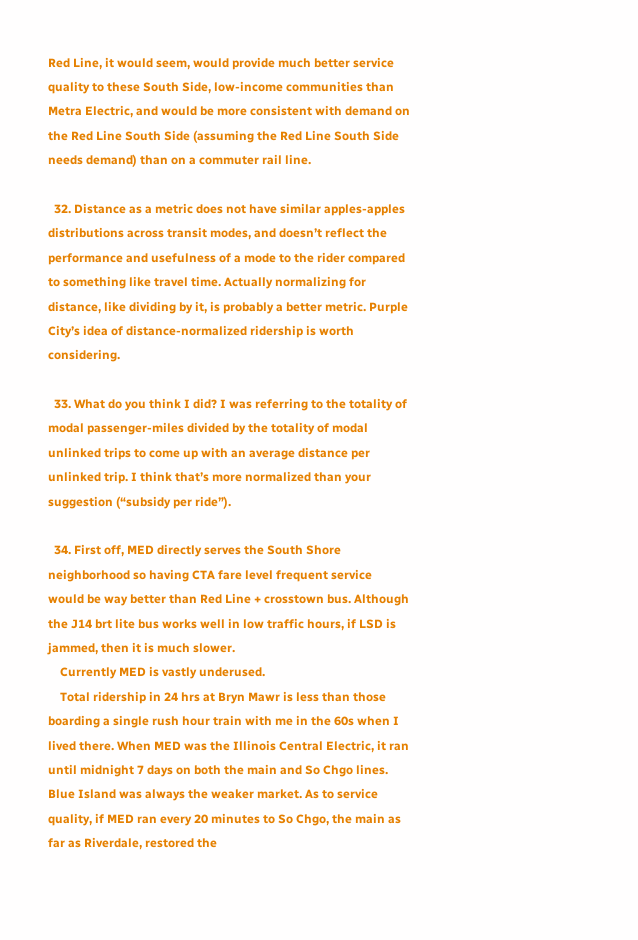Red Line, it would seem, would provide much better service quality to these South Side, low-income communities than Metra Electric, and would be more consistent with demand on the Red Line South Side (assuming the Red Line South Side needs demand) than on a commuter rail line.

  32. Distance as a metric does not have similar apples-apples distributions across transit modes, and doesn’t reflect the performance and usefulness of a mode to the rider compared to something like travel time. Actually normalizing for distance, like dividing by it, is probably a better metric. Purple City’s idea of distance-normalized ridership is worth considering.

  33. What do you think I did? I was referring to the totality of modal passenger-miles divided by the totality of modal unlinked trips to come up with an average distance per unlinked trip. I think that’s more normalized than your suggestion (“subsidy per ride”).

  34. First off, MED directly serves the South Shore neighborhood so having CTA fare level frequent service would be way better than Red Line + crosstown bus. Although the J14 brt lite bus works well in low traffic hours, if LSD is jammed, then it is much slower.
    Currently MED is vastly underused.
    Total ridership in 24 hrs at Bryn Mawr is less than those boarding a single rush hour train with me in the 60s when I lived there. When MED was the Illinois Central Electric, it ran until midnight 7 days on both the main and So Chgo lines. Blue Island was always the weaker market. As to service quality, if MED ran every 20 minutes to So Chgo, the main as far as Riverdale, restored the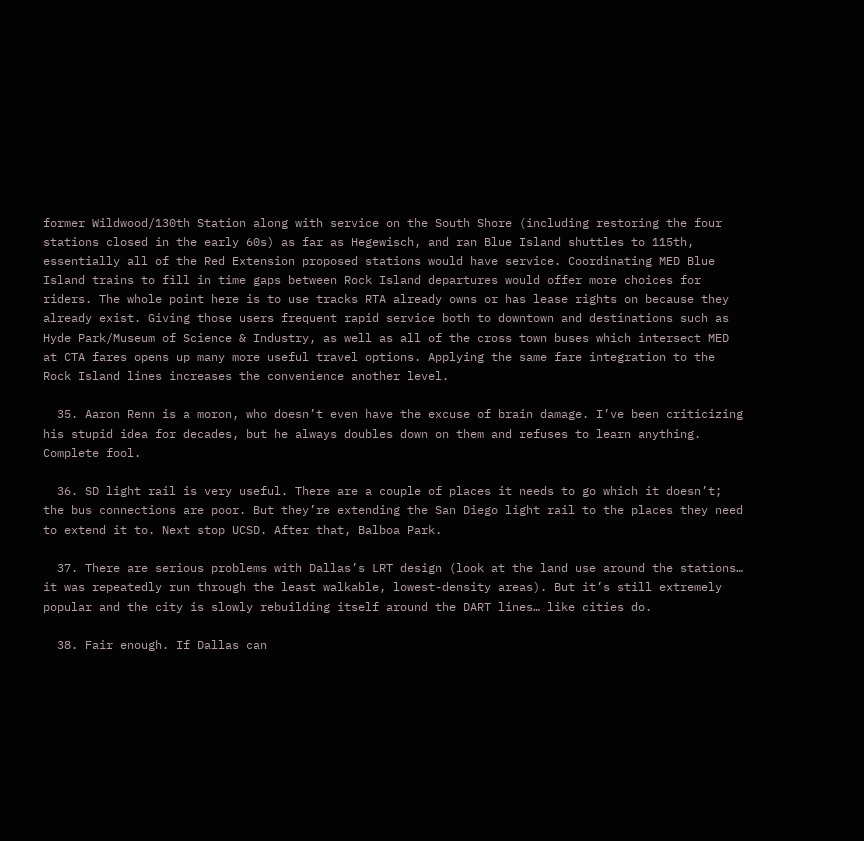former Wildwood/130th Station along with service on the South Shore (including restoring the four stations closed in the early 60s) as far as Hegewisch, and ran Blue Island shuttles to 115th, essentially all of the Red Extension proposed stations would have service. Coordinating MED Blue Island trains to fill in time gaps between Rock Island departures would offer more choices for riders. The whole point here is to use tracks RTA already owns or has lease rights on because they already exist. Giving those users frequent rapid service both to downtown and destinations such as Hyde Park/Museum of Science & Industry, as well as all of the cross town buses which intersect MED at CTA fares opens up many more useful travel options. Applying the same fare integration to the Rock Island lines increases the convenience another level.

  35. Aaron Renn is a moron, who doesn’t even have the excuse of brain damage. I’ve been criticizing his stupid idea for decades, but he always doubles down on them and refuses to learn anything. Complete fool.

  36. SD light rail is very useful. There are a couple of places it needs to go which it doesn’t; the bus connections are poor. But they’re extending the San Diego light rail to the places they need to extend it to. Next stop UCSD. After that, Balboa Park.

  37. There are serious problems with Dallas’s LRT design (look at the land use around the stations… it was repeatedly run through the least walkable, lowest-density areas). But it’s still extremely popular and the city is slowly rebuilding itself around the DART lines… like cities do.

  38. Fair enough. If Dallas can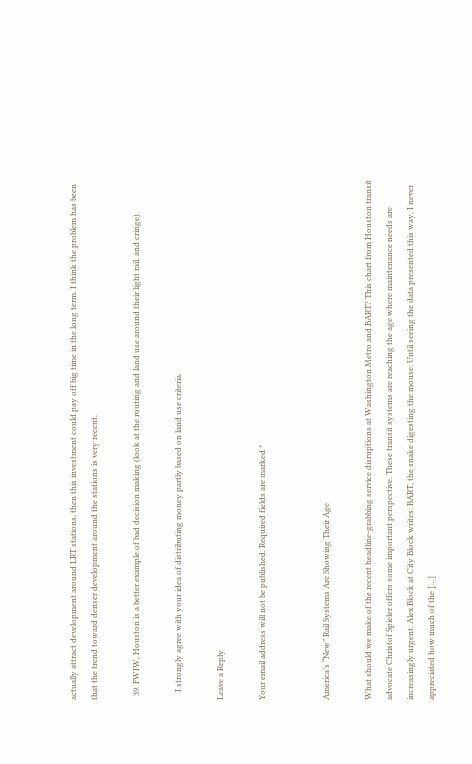actually attract development around LRT stations, then this investment could pay off big time in the long term. I think the problem has been that the trend toward denser development around the stations is very recent.

  39. FWIW, Houston is a better example of bad decision making (look at the routing and land use around their light rail, and cringe).

    I strongly agree with your idea of distributing money partly based on land use criteria.

Leave a Reply

Your email address will not be published. Required fields are marked *


America’s “New” Rail Systems Are Showing Their Age

What should we make of the recent headline-grabbing service disruptions at Washington Metro and BART? This chart from Houston transit advocate Christof Spieler offers some important perspective. These transit systems are reaching the age where maintenance needs are increasingly urgent. Alex Block at City Block writes: BART, the snake digesting the mouse: Until seeing the data presented this way, I never appreciated how much of the […]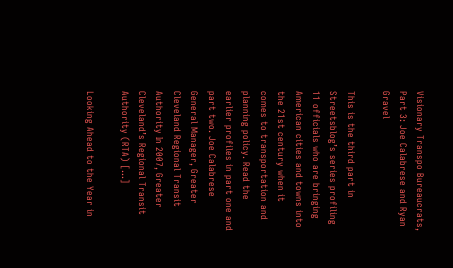Visionary Transpo Bureaucrats, Part 3: Joe Calabrese and Ryan Gravel

This is the third part in Streetsblog’s series profiling 11 officials who are bringing American cities and towns into the 21st century when it comes to transportation and planning policy. Read the earlier profiles in part one and part two. Joe Calabrese General Manager, Greater Cleveland Regional Transit Authority In 2007, Greater Cleveland’s Regional Transit Authority (RTA) […]

Looking Ahead to the Year in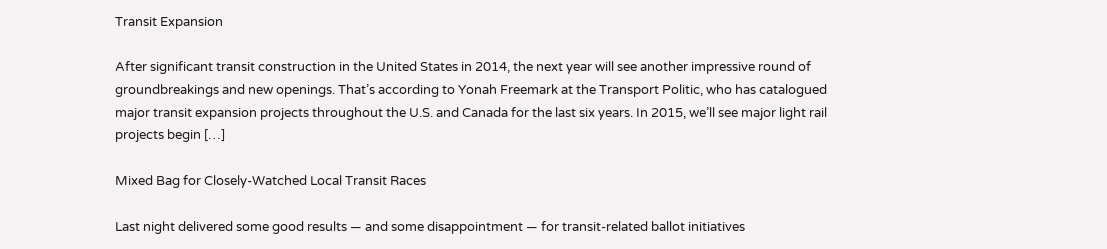Transit Expansion

After significant transit construction in the United States in 2014, the next year will see another impressive round of groundbreakings and new openings. That’s according to Yonah Freemark at the Transport Politic, who has catalogued major transit expansion projects throughout the U.S. and Canada for the last six years. In 2015, we’ll see major light rail projects begin […]

Mixed Bag for Closely-Watched Local Transit Races

Last night delivered some good results — and some disappointment — for transit-related ballot initiatives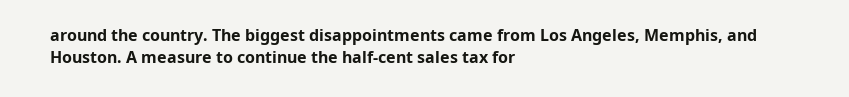around the country. The biggest disappointments came from Los Angeles, Memphis, and Houston. A measure to continue the half-cent sales tax for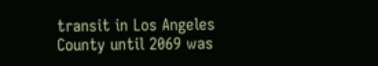transit in Los Angeles County until 2069 was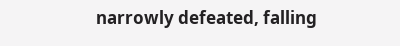narrowly defeated, falling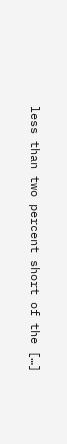less than two percent short of the […]